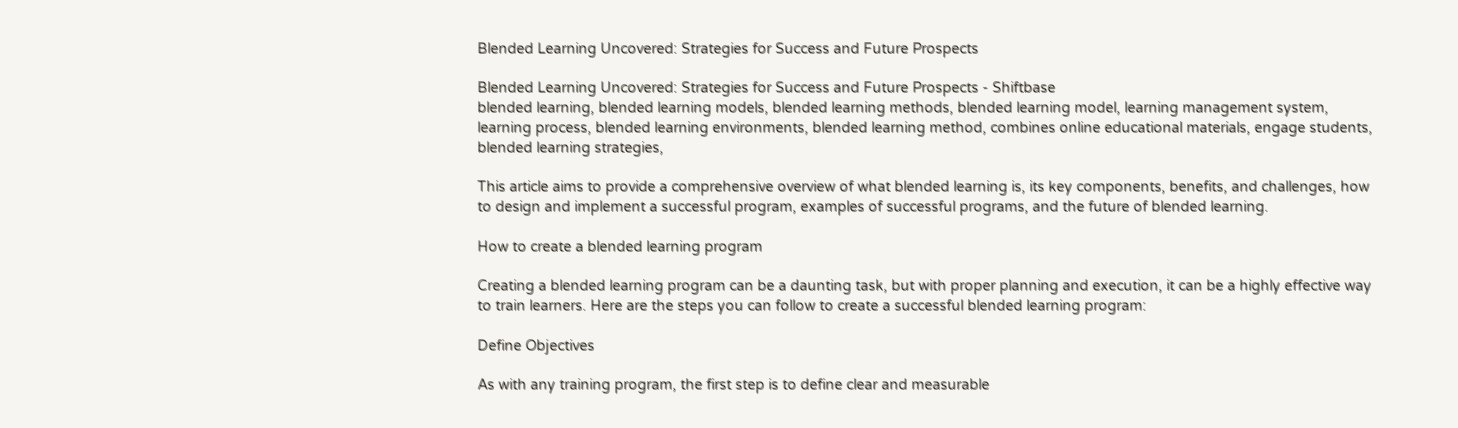Blended Learning Uncovered: Strategies for Success and Future Prospects

Blended Learning Uncovered: Strategies for Success and Future Prospects - Shiftbase
blended learning, blended learning models, blended learning methods, blended learning model, learning management system, learning process, blended learning environments, blended learning method, combines online educational materials, engage students, blended learning strategies,

This article aims to provide a comprehensive overview of what blended learning is, its key components, benefits, and challenges, how to design and implement a successful program, examples of successful programs, and the future of blended learning.

How to create a blended learning program

Creating a blended learning program can be a daunting task, but with proper planning and execution, it can be a highly effective way to train learners. Here are the steps you can follow to create a successful blended learning program:

Define Objectives

As with any training program, the first step is to define clear and measurable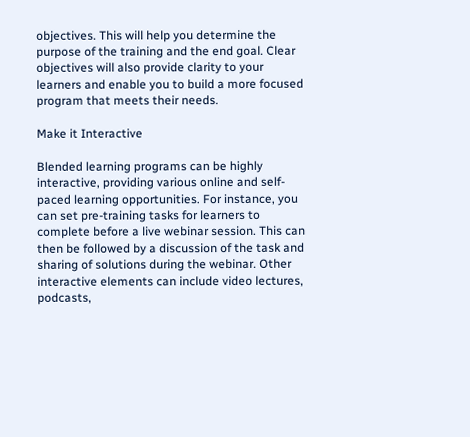objectives. This will help you determine the purpose of the training and the end goal. Clear objectives will also provide clarity to your learners and enable you to build a more focused program that meets their needs.

Make it Interactive

Blended learning programs can be highly interactive, providing various online and self-paced learning opportunities. For instance, you can set pre-training tasks for learners to complete before a live webinar session. This can then be followed by a discussion of the task and sharing of solutions during the webinar. Other interactive elements can include video lectures, podcasts,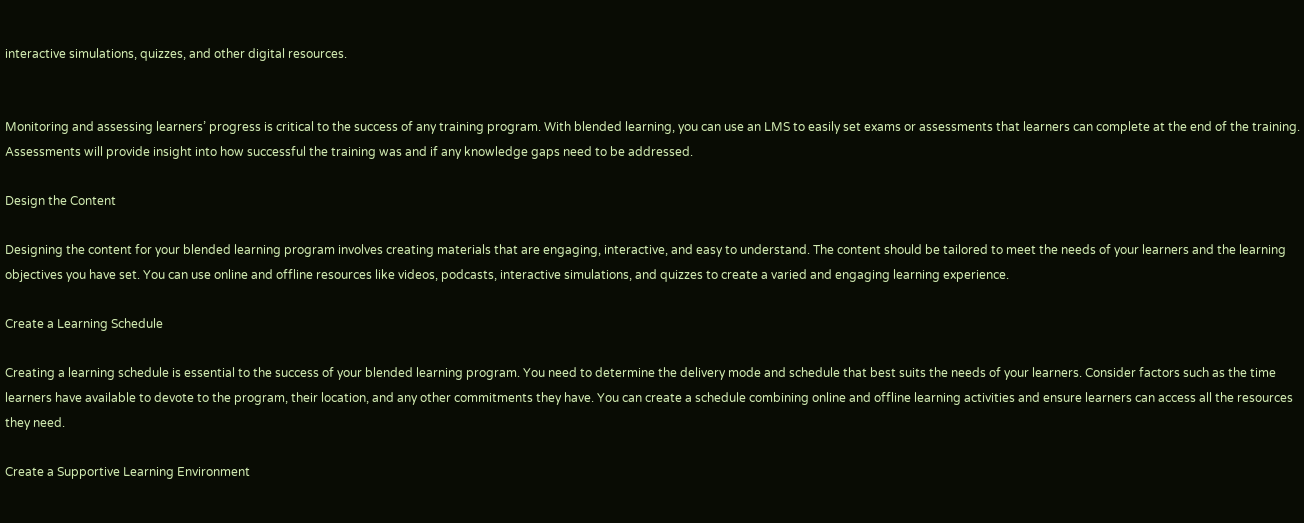interactive simulations, quizzes, and other digital resources.


Monitoring and assessing learners’ progress is critical to the success of any training program. With blended learning, you can use an LMS to easily set exams or assessments that learners can complete at the end of the training. Assessments will provide insight into how successful the training was and if any knowledge gaps need to be addressed.

Design the Content

Designing the content for your blended learning program involves creating materials that are engaging, interactive, and easy to understand. The content should be tailored to meet the needs of your learners and the learning objectives you have set. You can use online and offline resources like videos, podcasts, interactive simulations, and quizzes to create a varied and engaging learning experience.

Create a Learning Schedule

Creating a learning schedule is essential to the success of your blended learning program. You need to determine the delivery mode and schedule that best suits the needs of your learners. Consider factors such as the time learners have available to devote to the program, their location, and any other commitments they have. You can create a schedule combining online and offline learning activities and ensure learners can access all the resources they need.

Create a Supportive Learning Environment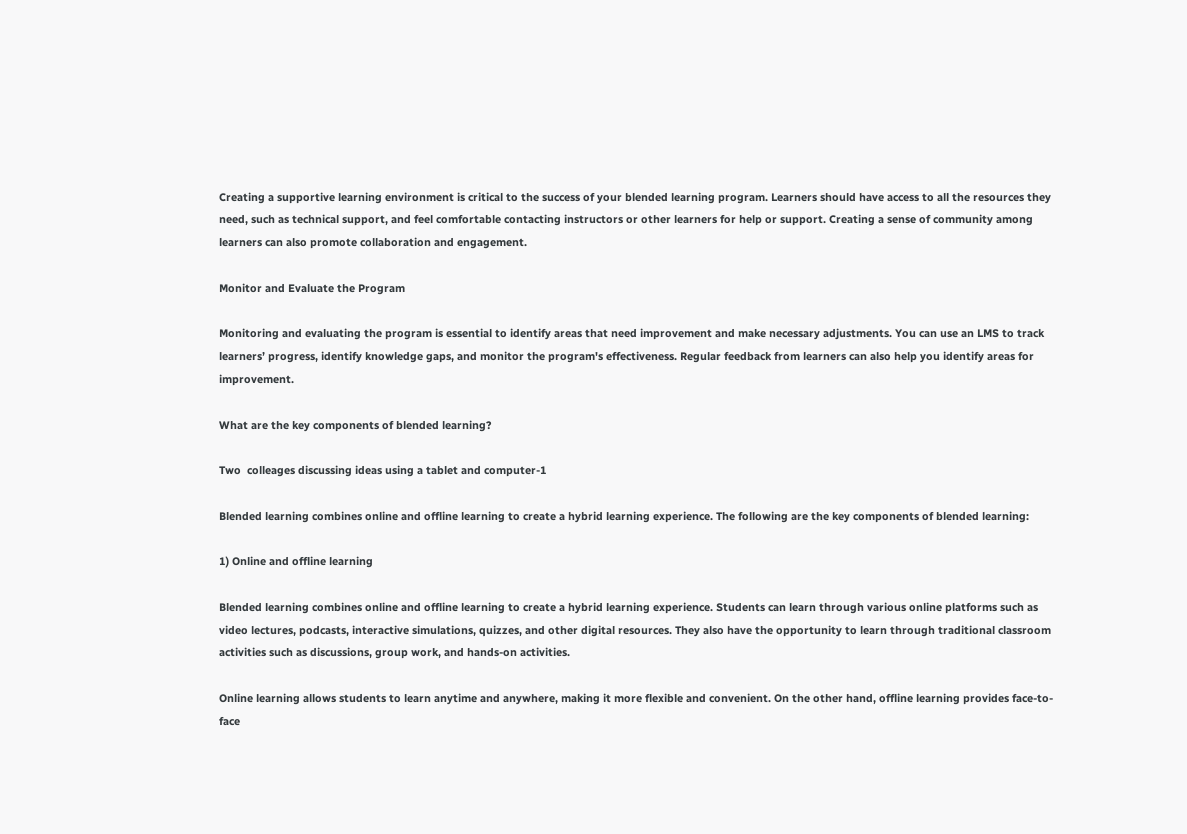Creating a supportive learning environment is critical to the success of your blended learning program. Learners should have access to all the resources they need, such as technical support, and feel comfortable contacting instructors or other learners for help or support. Creating a sense of community among learners can also promote collaboration and engagement.

Monitor and Evaluate the Program

Monitoring and evaluating the program is essential to identify areas that need improvement and make necessary adjustments. You can use an LMS to track learners’ progress, identify knowledge gaps, and monitor the program's effectiveness. Regular feedback from learners can also help you identify areas for improvement.

What are the key components of blended learning?

Two  colleages discussing ideas using a tablet and computer-1

Blended learning combines online and offline learning to create a hybrid learning experience. The following are the key components of blended learning:

1) Online and offline learning

Blended learning combines online and offline learning to create a hybrid learning experience. Students can learn through various online platforms such as video lectures, podcasts, interactive simulations, quizzes, and other digital resources. They also have the opportunity to learn through traditional classroom activities such as discussions, group work, and hands-on activities.

Online learning allows students to learn anytime and anywhere, making it more flexible and convenient. On the other hand, offline learning provides face-to-face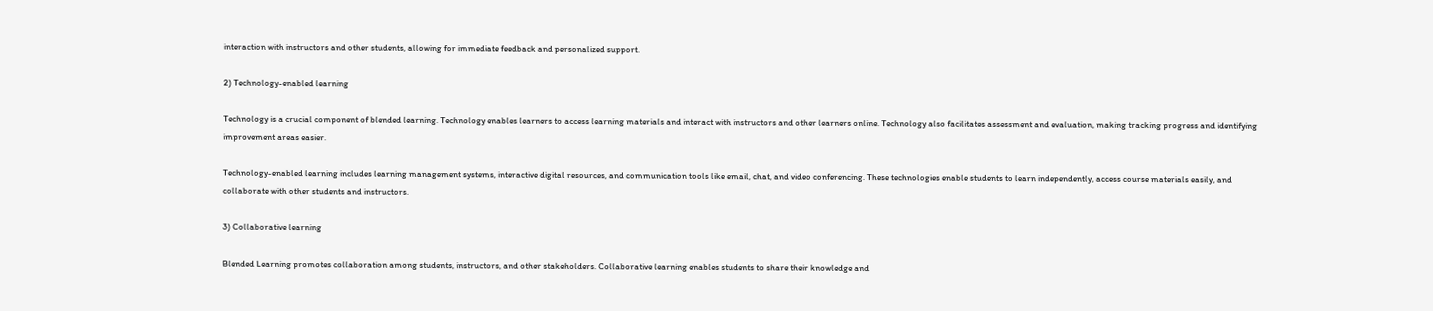interaction with instructors and other students, allowing for immediate feedback and personalized support.

2) Technology-enabled learning

Technology is a crucial component of blended learning. Technology enables learners to access learning materials and interact with instructors and other learners online. Technology also facilitates assessment and evaluation, making tracking progress and identifying improvement areas easier.

Technology-enabled learning includes learning management systems, interactive digital resources, and communication tools like email, chat, and video conferencing. These technologies enable students to learn independently, access course materials easily, and collaborate with other students and instructors.

3) Collaborative learning

Blended Learning promotes collaboration among students, instructors, and other stakeholders. Collaborative learning enables students to share their knowledge and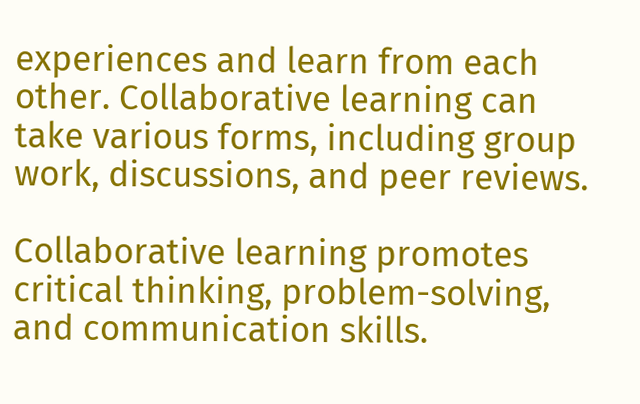experiences and learn from each other. Collaborative learning can take various forms, including group work, discussions, and peer reviews.

Collaborative learning promotes critical thinking, problem-solving, and communication skills.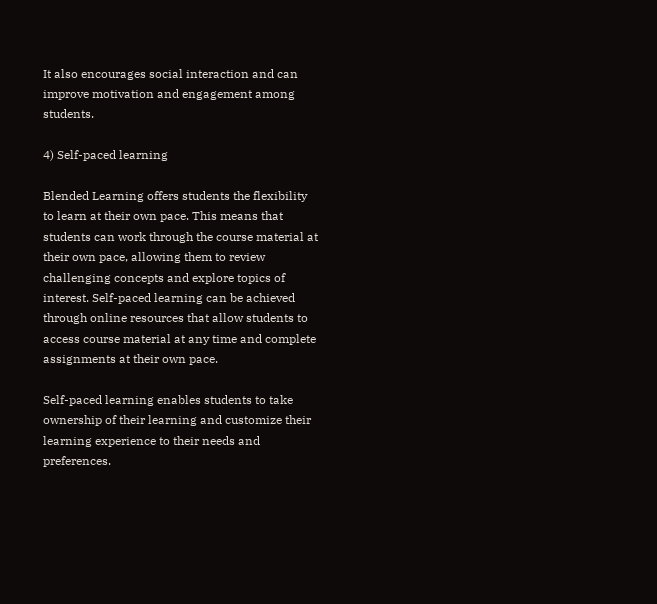It also encourages social interaction and can improve motivation and engagement among students.

4) Self-paced learning

Blended Learning offers students the flexibility to learn at their own pace. This means that students can work through the course material at their own pace, allowing them to review challenging concepts and explore topics of interest. Self-paced learning can be achieved through online resources that allow students to access course material at any time and complete assignments at their own pace.

Self-paced learning enables students to take ownership of their learning and customize their learning experience to their needs and preferences.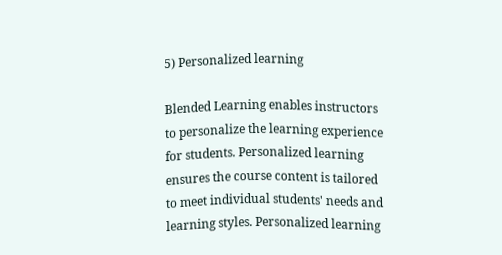5) Personalized learning

Blended Learning enables instructors to personalize the learning experience for students. Personalized learning ensures the course content is tailored to meet individual students' needs and learning styles. Personalized learning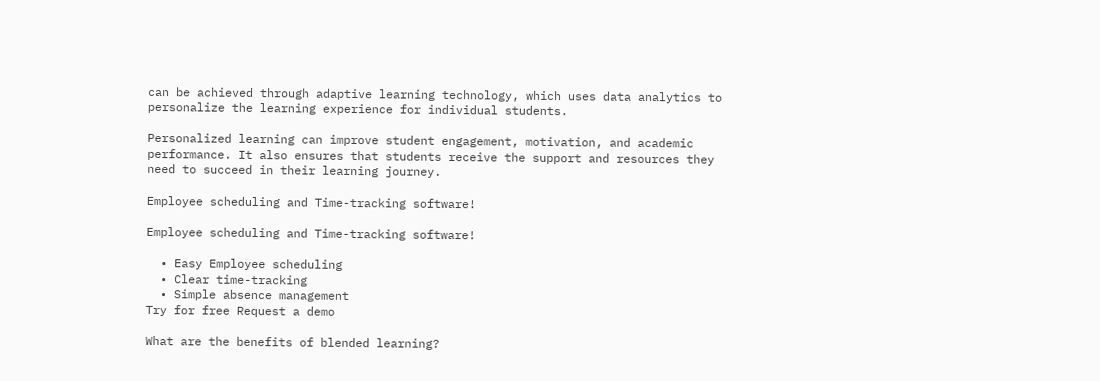can be achieved through adaptive learning technology, which uses data analytics to personalize the learning experience for individual students.

Personalized learning can improve student engagement, motivation, and academic performance. It also ensures that students receive the support and resources they need to succeed in their learning journey.

Employee scheduling and Time-tracking software!

Employee scheduling and Time-tracking software!

  • Easy Employee scheduling
  • Clear time-tracking
  • Simple absence management
Try for free Request a demo

What are the benefits of blended learning?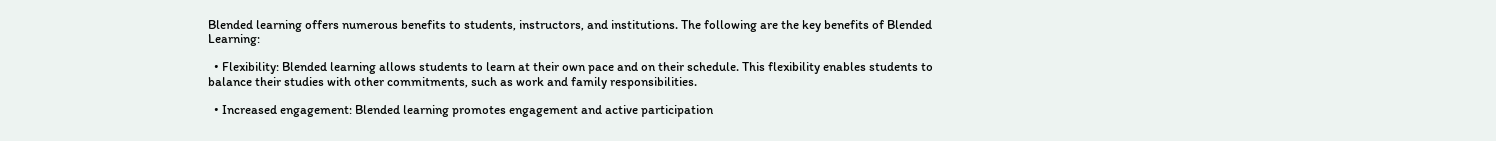Blended learning offers numerous benefits to students, instructors, and institutions. The following are the key benefits of Blended Learning:

  • Flexibility: Blended learning allows students to learn at their own pace and on their schedule. This flexibility enables students to balance their studies with other commitments, such as work and family responsibilities.

  • Increased engagement: Blended learning promotes engagement and active participation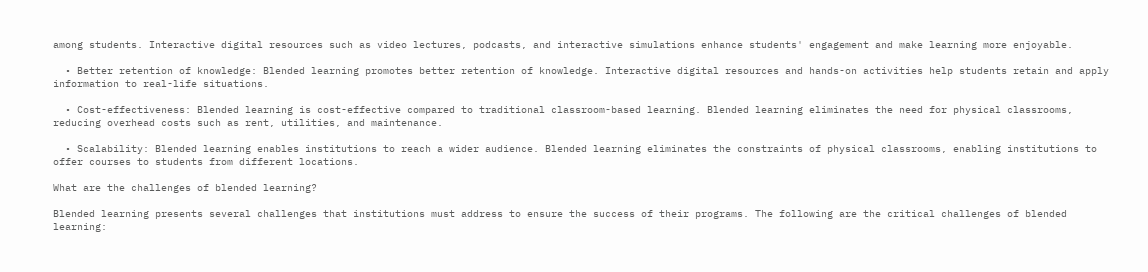among students. Interactive digital resources such as video lectures, podcasts, and interactive simulations enhance students' engagement and make learning more enjoyable.

  • Better retention of knowledge: Blended learning promotes better retention of knowledge. Interactive digital resources and hands-on activities help students retain and apply information to real-life situations.

  • Cost-effectiveness: Blended learning is cost-effective compared to traditional classroom-based learning. Blended learning eliminates the need for physical classrooms, reducing overhead costs such as rent, utilities, and maintenance.

  • Scalability: Blended learning enables institutions to reach a wider audience. Blended learning eliminates the constraints of physical classrooms, enabling institutions to offer courses to students from different locations.

What are the challenges of blended learning?

Blended learning presents several challenges that institutions must address to ensure the success of their programs. The following are the critical challenges of blended learning: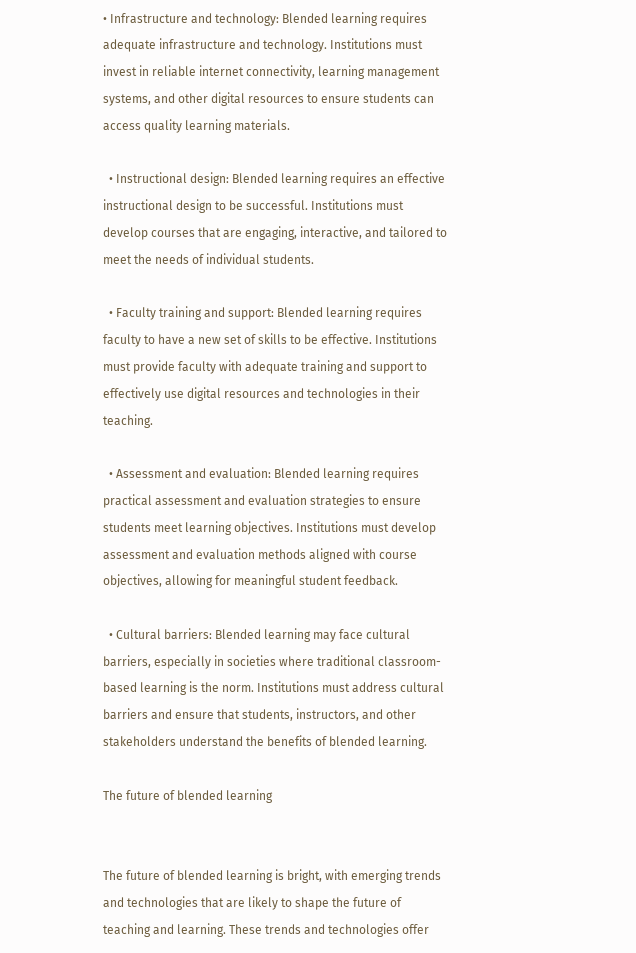• Infrastructure and technology: Blended learning requires adequate infrastructure and technology. Institutions must invest in reliable internet connectivity, learning management systems, and other digital resources to ensure students can access quality learning materials.

  • Instructional design: Blended learning requires an effective instructional design to be successful. Institutions must develop courses that are engaging, interactive, and tailored to meet the needs of individual students.

  • Faculty training and support: Blended learning requires faculty to have a new set of skills to be effective. Institutions must provide faculty with adequate training and support to effectively use digital resources and technologies in their teaching.

  • Assessment and evaluation: Blended learning requires practical assessment and evaluation strategies to ensure students meet learning objectives. Institutions must develop assessment and evaluation methods aligned with course objectives, allowing for meaningful student feedback.

  • Cultural barriers: Blended learning may face cultural barriers, especially in societies where traditional classroom-based learning is the norm. Institutions must address cultural barriers and ensure that students, instructors, and other stakeholders understand the benefits of blended learning.

The future of blended learning


The future of blended learning is bright, with emerging trends and technologies that are likely to shape the future of teaching and learning. These trends and technologies offer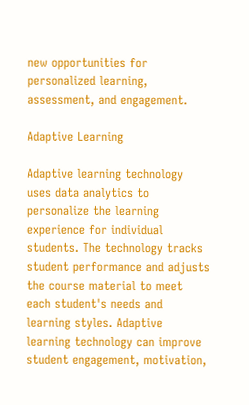new opportunities for personalized learning, assessment, and engagement.

Adaptive Learning

Adaptive learning technology uses data analytics to personalize the learning experience for individual students. The technology tracks student performance and adjusts the course material to meet each student's needs and learning styles. Adaptive learning technology can improve student engagement, motivation,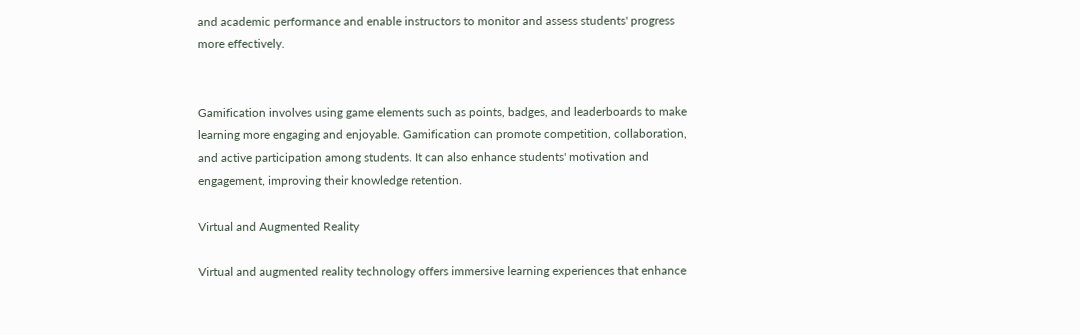and academic performance and enable instructors to monitor and assess students' progress more effectively.


Gamification involves using game elements such as points, badges, and leaderboards to make learning more engaging and enjoyable. Gamification can promote competition, collaboration, and active participation among students. It can also enhance students' motivation and engagement, improving their knowledge retention.

Virtual and Augmented Reality

Virtual and augmented reality technology offers immersive learning experiences that enhance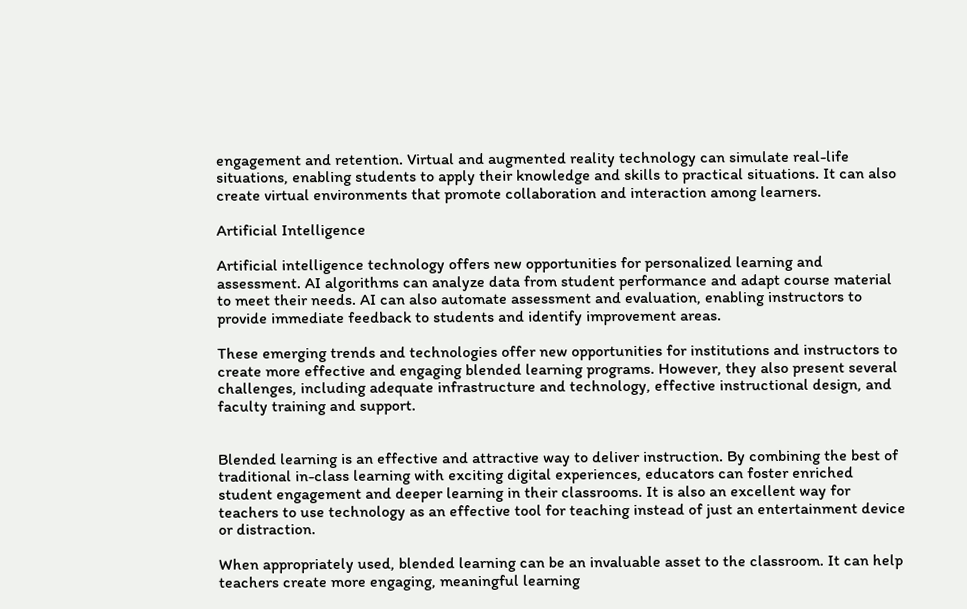engagement and retention. Virtual and augmented reality technology can simulate real-life situations, enabling students to apply their knowledge and skills to practical situations. It can also create virtual environments that promote collaboration and interaction among learners.

Artificial Intelligence

Artificial intelligence technology offers new opportunities for personalized learning and assessment. AI algorithms can analyze data from student performance and adapt course material to meet their needs. AI can also automate assessment and evaluation, enabling instructors to provide immediate feedback to students and identify improvement areas.

These emerging trends and technologies offer new opportunities for institutions and instructors to create more effective and engaging blended learning programs. However, they also present several challenges, including adequate infrastructure and technology, effective instructional design, and faculty training and support.


Blended learning is an effective and attractive way to deliver instruction. By combining the best of traditional in-class learning with exciting digital experiences, educators can foster enriched student engagement and deeper learning in their classrooms. It is also an excellent way for teachers to use technology as an effective tool for teaching instead of just an entertainment device or distraction.

When appropriately used, blended learning can be an invaluable asset to the classroom. It can help teachers create more engaging, meaningful learning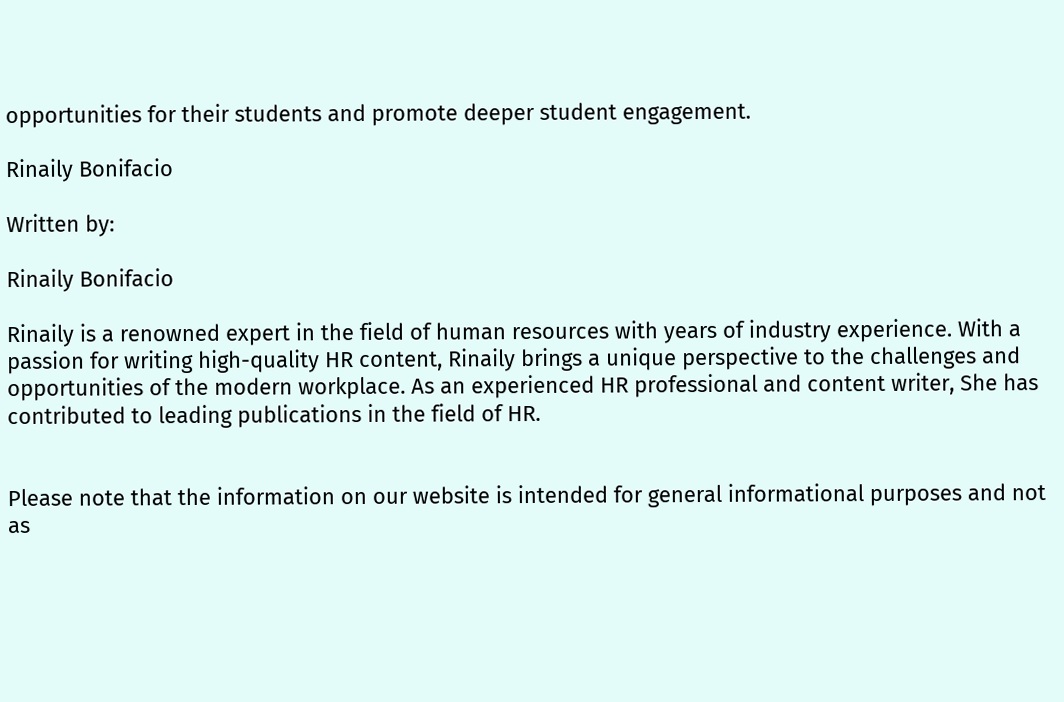opportunities for their students and promote deeper student engagement.

Rinaily Bonifacio

Written by:

Rinaily Bonifacio

Rinaily is a renowned expert in the field of human resources with years of industry experience. With a passion for writing high-quality HR content, Rinaily brings a unique perspective to the challenges and opportunities of the modern workplace. As an experienced HR professional and content writer, She has contributed to leading publications in the field of HR.


Please note that the information on our website is intended for general informational purposes and not as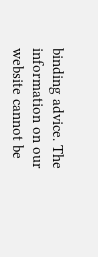binding advice. The information on our website cannot be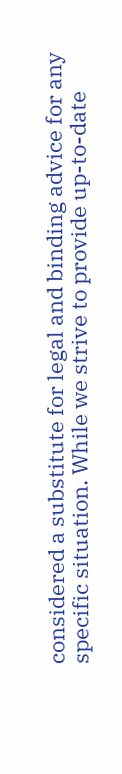considered a substitute for legal and binding advice for any specific situation. While we strive to provide up-to-date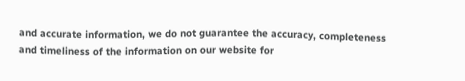and accurate information, we do not guarantee the accuracy, completeness and timeliness of the information on our website for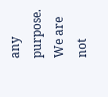any purpose. We are not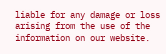liable for any damage or loss arising from the use of the information on our website.